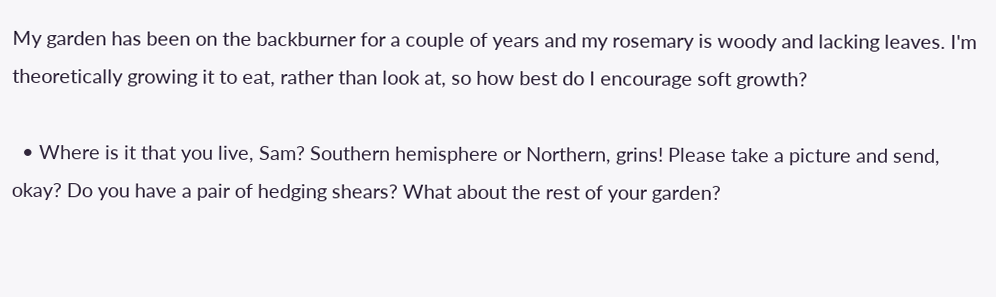My garden has been on the backburner for a couple of years and my rosemary is woody and lacking leaves. I'm theoretically growing it to eat, rather than look at, so how best do I encourage soft growth?

  • Where is it that you live, Sam? Southern hemisphere or Northern, grins! Please take a picture and send, okay? Do you have a pair of hedging shears? What about the rest of your garden?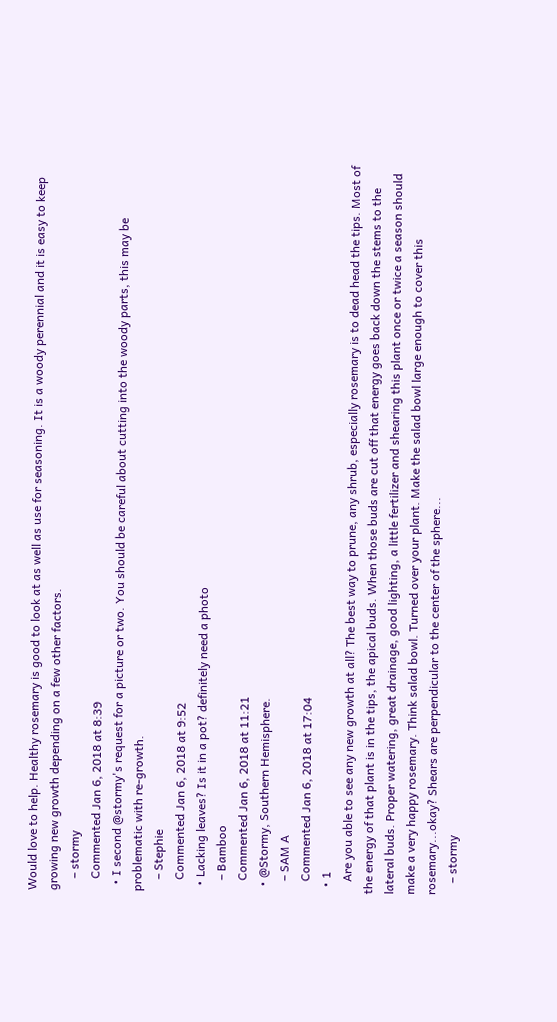Would love to help. Healthy rosemary is good to look at as well as use for seasoning. It is a woody perennial and it is easy to keep growing new growth depending on a few other factors.
    – stormy
    Commented Jan 6, 2018 at 8:39
  • I second @stormy's request for a picture or two. You should be careful about cutting into the woody parts, this may be problematic with re-growth.
    – Stephie
    Commented Jan 6, 2018 at 9:52
  • Lacking leaves? Is it in a pot? definitely need a photo
    – Bamboo
    Commented Jan 6, 2018 at 11:21
  • @Stormy, Southern Hemisphere.
    – SAM A
    Commented Jan 6, 2018 at 17:04
  • 1
    Are you able to see any new growth at all? The best way to prune, any shrub, especially rosemary is to dead head the tips. Most of the energy of that plant is in the tips, the apical buds. When those buds are cut off that energy goes back down the stems to the lateral buds. Proper watering, great drainage, good lighting, a little fertilizer and shearing this plant once or twice a season should make a very happy rosemary. Think salad bowl. Turned over your plant. Make the salad bowl large enough to cover this rosemary...okay? Shears are perpendicular to the center of the sphere...
    – stormy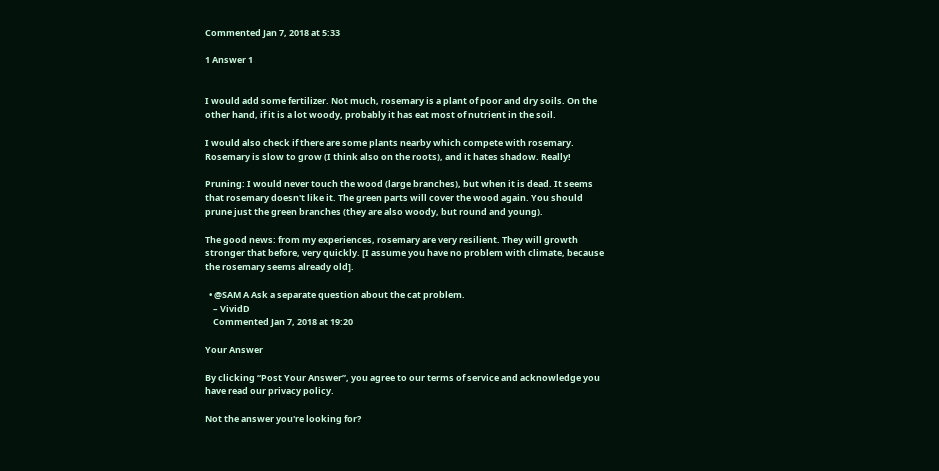Commented Jan 7, 2018 at 5:33

1 Answer 1


I would add some fertilizer. Not much, rosemary is a plant of poor and dry soils. On the other hand, if it is a lot woody, probably it has eat most of nutrient in the soil.

I would also check if there are some plants nearby which compete with rosemary. Rosemary is slow to grow (I think also on the roots), and it hates shadow. Really!

Pruning: I would never touch the wood (large branches), but when it is dead. It seems that rosemary doesn't like it. The green parts will cover the wood again. You should prune just the green branches (they are also woody, but round and young).

The good news: from my experiences, rosemary are very resilient. They will growth stronger that before, very quickly. [I assume you have no problem with climate, because the rosemary seems already old].

  • @SAM A Ask a separate question about the cat problem.
    – VividD
    Commented Jan 7, 2018 at 19:20

Your Answer

By clicking “Post Your Answer”, you agree to our terms of service and acknowledge you have read our privacy policy.

Not the answer you're looking for?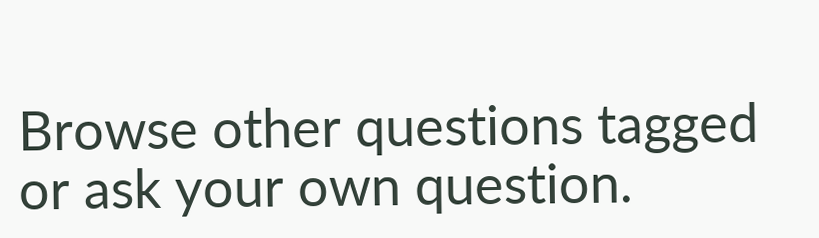Browse other questions tagged or ask your own question.